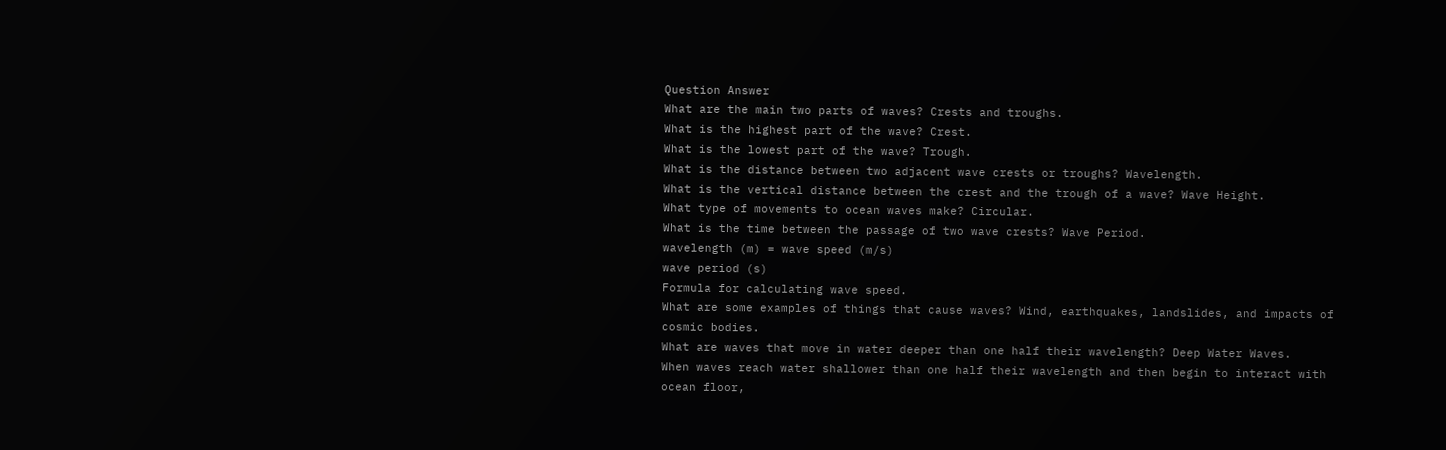Question Answer
What are the main two parts of waves? Crests and troughs.
What is the highest part of the wave? Crest.
What is the lowest part of the wave? Trough.
What is the distance between two adjacent wave crests or troughs? Wavelength.
What is the vertical distance between the crest and the trough of a wave? Wave Height.
What type of movements to ocean waves make? Circular.
What is the time between the passage of two wave crests? Wave Period.
wavelength (m) = wave speed (m/s)
wave period (s)
Formula for calculating wave speed.
What are some examples of things that cause waves? Wind, earthquakes, landslides, and impacts of cosmic bodies.
What are waves that move in water deeper than one half their wavelength? Deep Water Waves.
When waves reach water shallower than one half their wavelength and then begin to interact with ocean floor,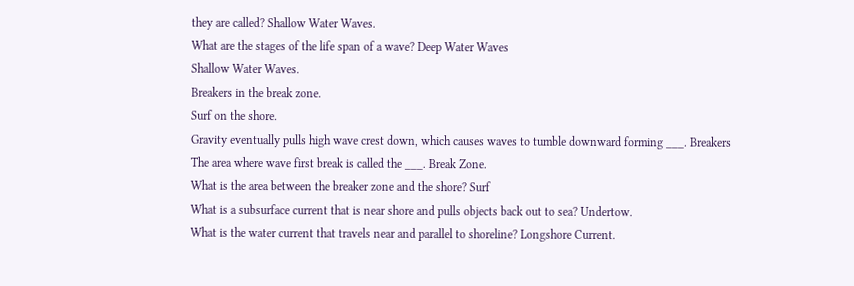they are called? Shallow Water Waves.
What are the stages of the life span of a wave? Deep Water Waves
Shallow Water Waves.
Breakers in the break zone.
Surf on the shore.
Gravity eventually pulls high wave crest down, which causes waves to tumble downward forming ___. Breakers
The area where wave first break is called the ___. Break Zone.
What is the area between the breaker zone and the shore? Surf
What is a subsurface current that is near shore and pulls objects back out to sea? Undertow.
What is the water current that travels near and parallel to shoreline? Longshore Current.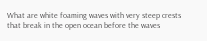What are white foaming waves with very steep crests that break in the open ocean before the waves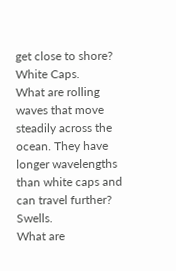get close to shore? White Caps.
What are rolling waves that move steadily across the ocean. They have longer wavelengths than white caps and can travel further? Swells.
What are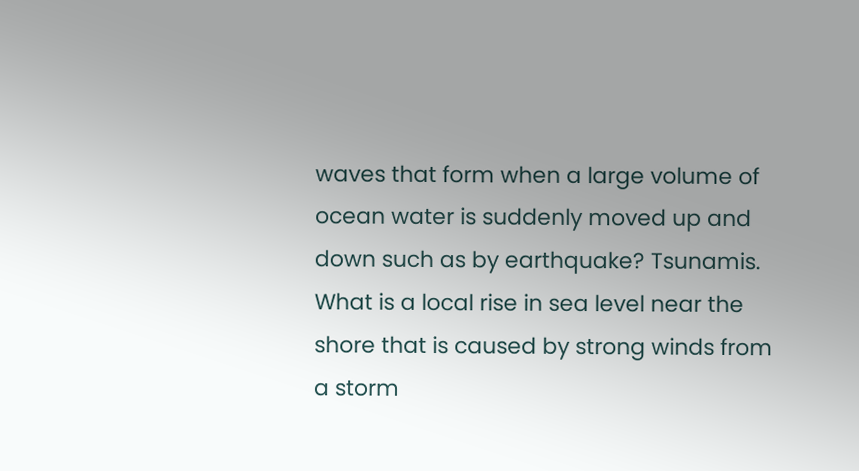waves that form when a large volume of ocean water is suddenly moved up and down such as by earthquake? Tsunamis.
What is a local rise in sea level near the shore that is caused by strong winds from a storm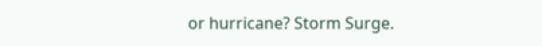or hurricane? Storm Surge.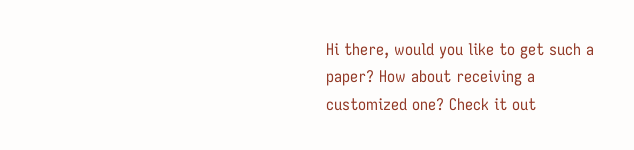Hi there, would you like to get such a paper? How about receiving a customized one? Check it out